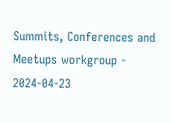Summits, Conferences and Meetups workgroup - 2024-04-23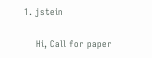1. jstein

    Hi, Call for paper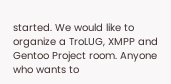started. We would like to organize a TroLUG, XMPP and Gentoo Project room. Anyone who wants to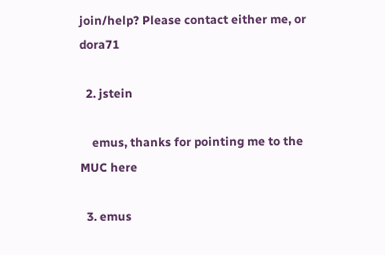join/help? Please contact either me, or dora71

  2. jstein

    emus, thanks for pointing me to the MUC here

  3. emus